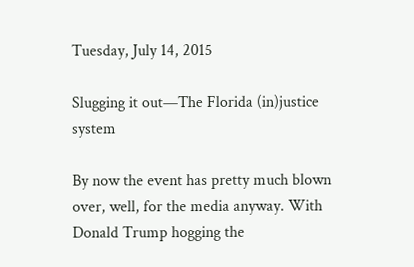Tuesday, July 14, 2015

Slugging it out—The Florida (in)justice system

By now the event has pretty much blown over, well, for the media anyway. With Donald Trump hogging the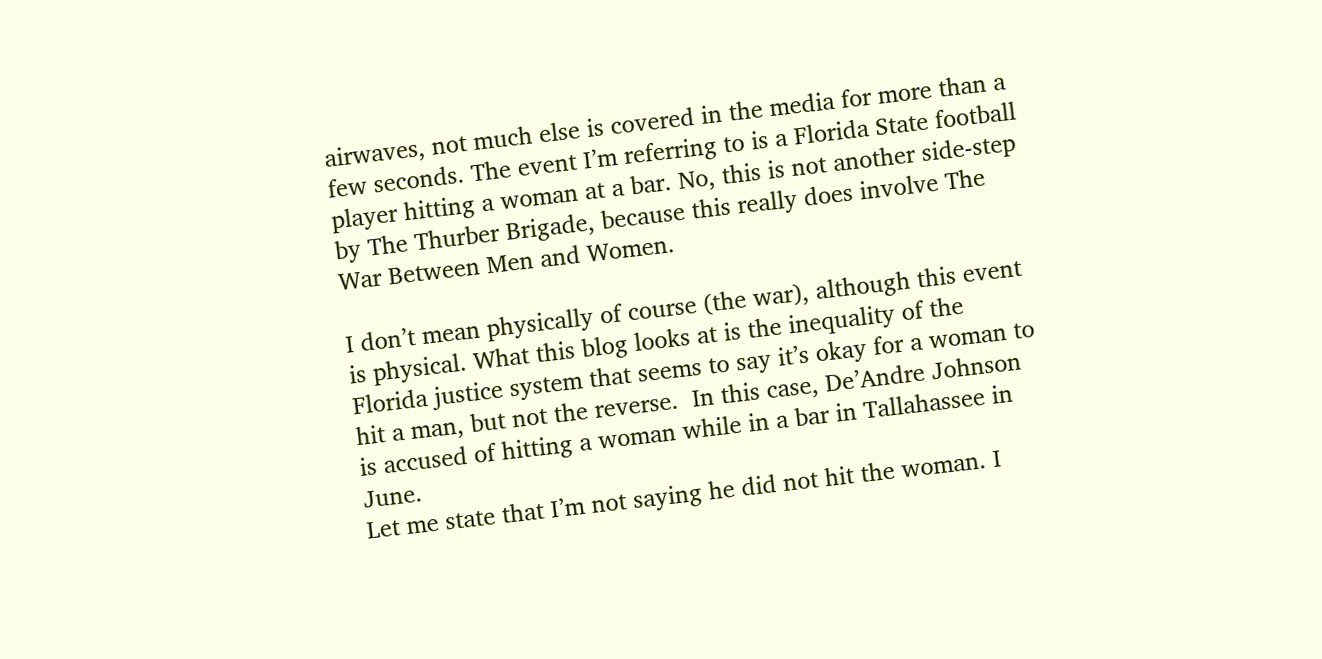airwaves, not much else is covered in the media for more than a few seconds. The event I’m referring to is a Florida State football player hitting a woman at a bar. No, this is not another side-step by The Thurber Brigade, because this really does involve The War Between Men and Women.

I don’t mean physically of course (the war), although this event is physical. What this blog looks at is the inequality of the Florida justice system that seems to say it’s okay for a woman to hit a man, but not the reverse.  In this case, De’Andre Johnson is accused of hitting a woman while in a bar in Tallahassee in June.
Let me state that I’m not saying he did not hit the woman. I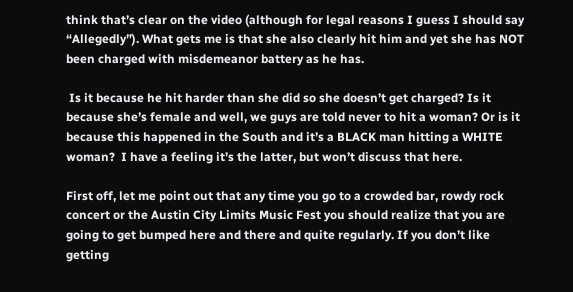think that’s clear on the video (although for legal reasons I guess I should say “Allegedly”). What gets me is that she also clearly hit him and yet she has NOT been charged with misdemeanor battery as he has.

 Is it because he hit harder than she did so she doesn’t get charged? Is it because she’s female and well, we guys are told never to hit a woman? Or is it because this happened in the South and it’s a BLACK man hitting a WHITE woman?  I have a feeling it’s the latter, but won’t discuss that here.

First off, let me point out that any time you go to a crowded bar, rowdy rock concert or the Austin City Limits Music Fest you should realize that you are going to get bumped here and there and quite regularly. If you don’t like getting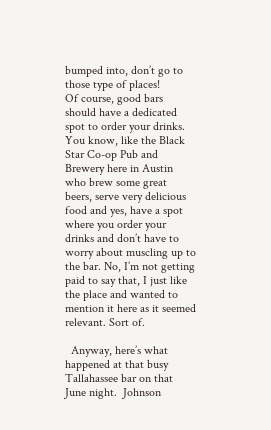bumped into, don’t go to those type of places!
Of course, good bars should have a dedicated spot to order your drinks. You know, like the Black Star Co-op Pub and Brewery here in Austin who brew some great beers, serve very delicious food and yes, have a spot where you order your drinks and don’t have to worry about muscling up to the bar. No, I’m not getting paid to say that, I just like the place and wanted to mention it here as it seemed relevant. Sort of.

  Anyway, here’s what happened at that busy Tallahassee bar on that June night.  Johnson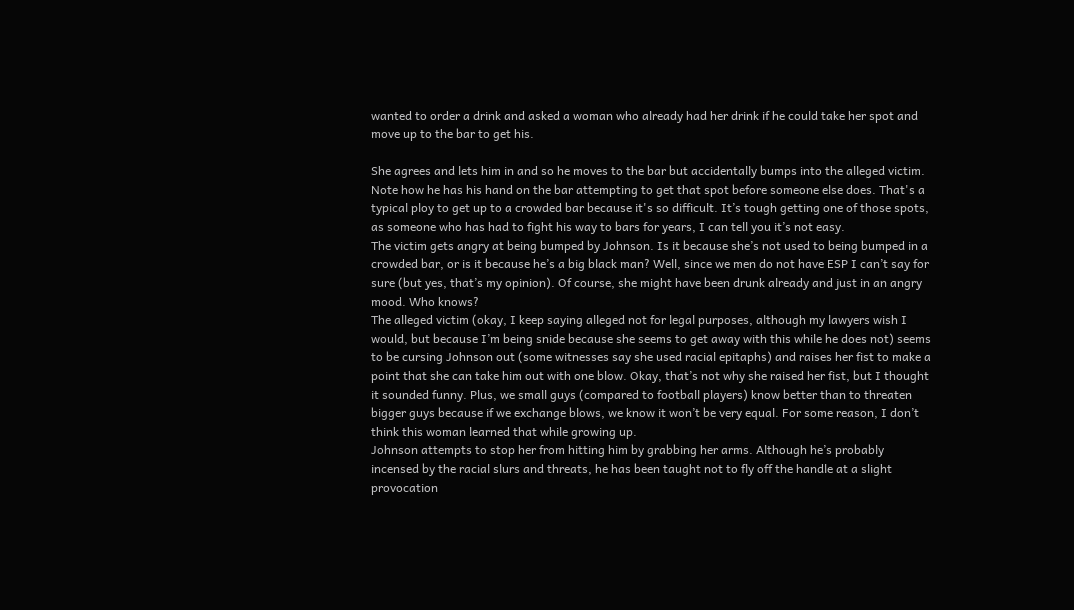wanted to order a drink and asked a woman who already had her drink if he could take her spot and move up to the bar to get his.

She agrees and lets him in and so he moves to the bar but accidentally bumps into the alleged victim. Note how he has his hand on the bar attempting to get that spot before someone else does. That's a typical ploy to get up to a crowded bar because it's so difficult. It’s tough getting one of those spots, as someone who has had to fight his way to bars for years, I can tell you it’s not easy.
The victim gets angry at being bumped by Johnson. Is it because she’s not used to being bumped in a crowded bar, or is it because he’s a big black man? Well, since we men do not have ESP I can’t say for sure (but yes, that’s my opinion). Of course, she might have been drunk already and just in an angry mood. Who knows?
The alleged victim (okay, I keep saying alleged not for legal purposes, although my lawyers wish I would, but because I’m being snide because she seems to get away with this while he does not) seems to be cursing Johnson out (some witnesses say she used racial epitaphs) and raises her fist to make a point that she can take him out with one blow. Okay, that’s not why she raised her fist, but I thought it sounded funny. Plus, we small guys (compared to football players) know better than to threaten bigger guys because if we exchange blows, we know it won’t be very equal. For some reason, I don’t think this woman learned that while growing up.
Johnson attempts to stop her from hitting him by grabbing her arms. Although he’s probably incensed by the racial slurs and threats, he has been taught not to fly off the handle at a slight provocation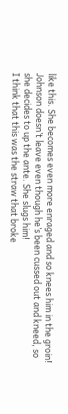like this. She becomes even more enraged and so knees him in the groin!
Johnson doesn’t leave even though he’s been cussed out and kneed, so she decides to up the ante. She slugs him!
I think that this was the straw that broke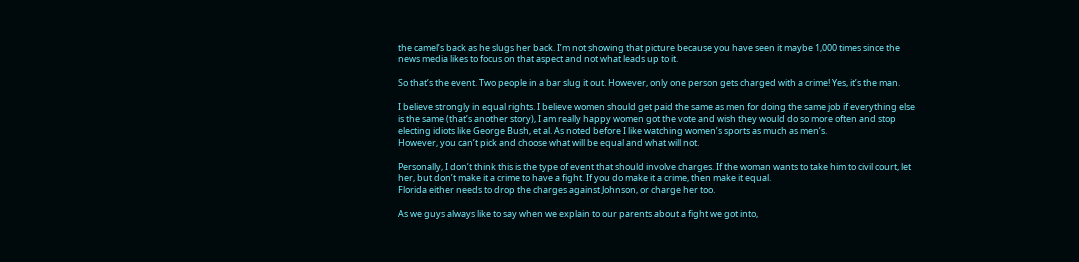the camel’s back as he slugs her back. I’m not showing that picture because you have seen it maybe 1,000 times since the news media likes to focus on that aspect and not what leads up to it.

So that’s the event. Two people in a bar slug it out. However, only one person gets charged with a crime! Yes, it’s the man.

I believe strongly in equal rights. I believe women should get paid the same as men for doing the same job if everything else is the same (that’s another story), I am really happy women got the vote and wish they would do so more often and stop electing idiots like George Bush, et al. As noted before I like watching women’s sports as much as men’s.
However, you can’t pick and choose what will be equal and what will not.

Personally, I don’t think this is the type of event that should involve charges. If the woman wants to take him to civil court, let her, but don’t make it a crime to have a fight. If you do make it a crime, then make it equal.
Florida either needs to drop the charges against Johnson, or charge her too.

As we guys always like to say when we explain to our parents about a fight we got into,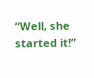“Well, she started it!”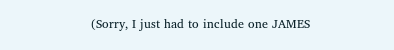(Sorry, I just had to include one JAMES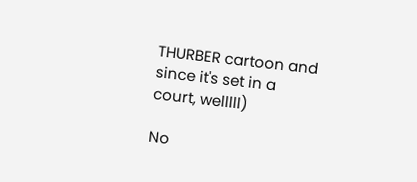THURBER cartoon and since it's set in a court, welllll)

No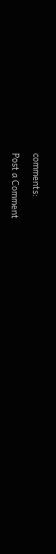comments:

Post a Comment